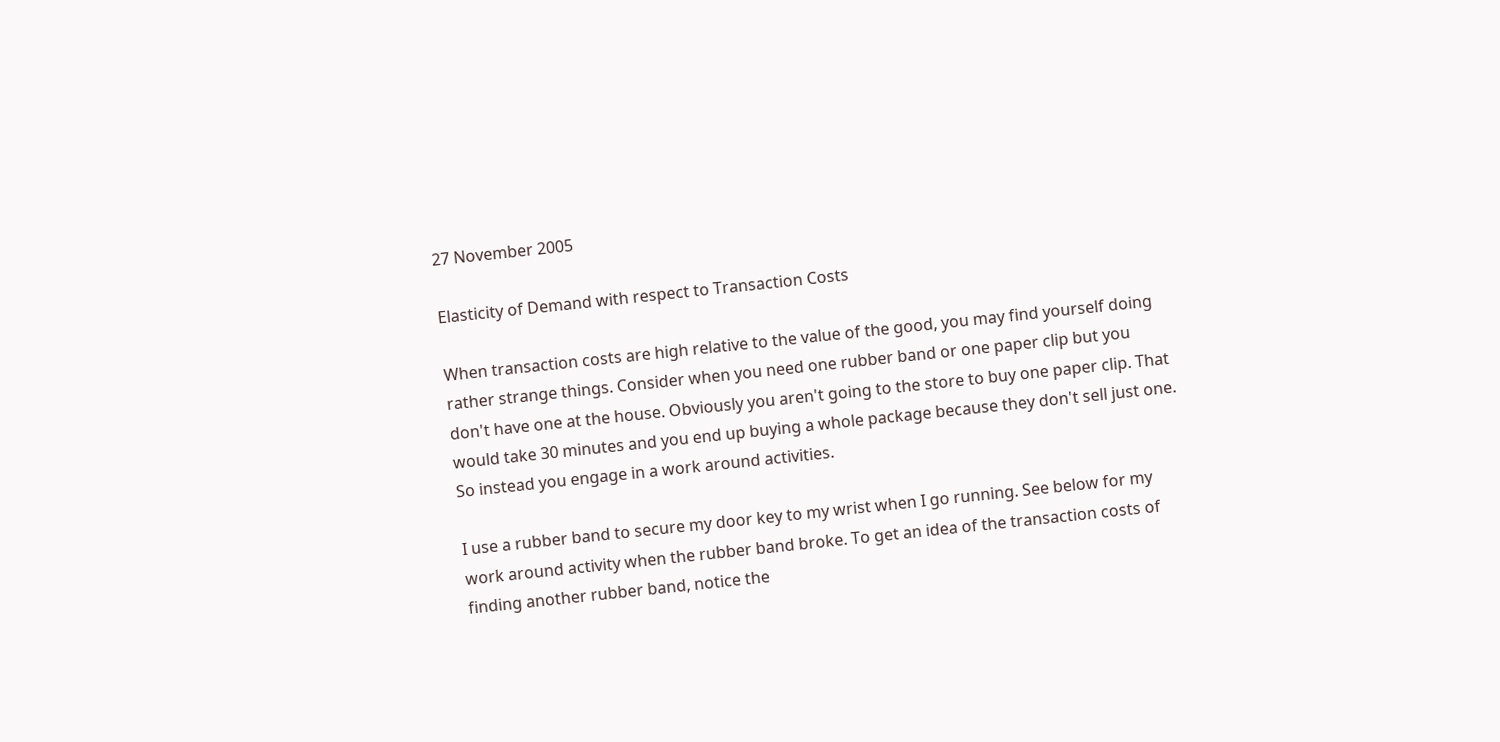27 November 2005

Elasticity of Demand with respect to Transaction Costs

When transaction costs are high relative to the value of the good, you may find yourself doing rather strange things. Consider when you need one rubber band or one paper clip but you don't have one at the house. Obviously you aren't going to the store to buy one paper clip. That would take 30 minutes and you end up buying a whole package because they don't sell just one. So instead you engage in a work around activities.

I use a rubber band to secure my door key to my wrist when I go running. See below for my work around activity when the rubber band broke. To get an idea of the transaction costs of finding another rubber band, notice the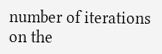number of iterations on the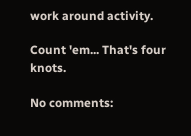work around activity.

Count 'em... That's four knots.

No comments: